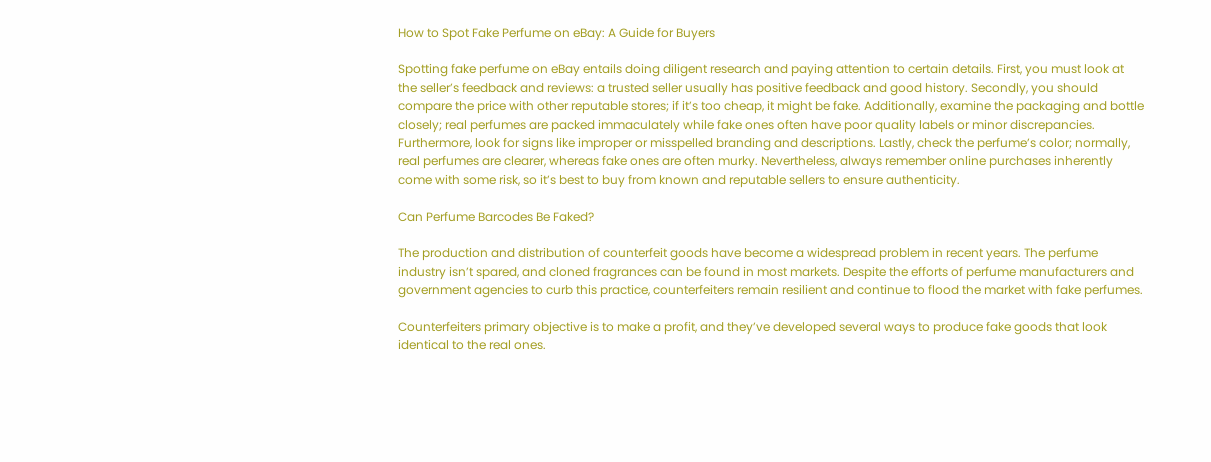How to Spot Fake Perfume on eBay: A Guide for Buyers

Spotting fake perfume on eBay entails doing diligent research and paying attention to certain details. First, you must look at the seller’s feedback and reviews: a trusted seller usually has positive feedback and good history. Secondly, you should compare the price with other reputable stores; if it’s too cheap, it might be fake. Additionally, examine the packaging and bottle closely; real perfumes are packed immaculately while fake ones often have poor quality labels or minor discrepancies. Furthermore, look for signs like improper or misspelled branding and descriptions. Lastly, check the perfume’s color; normally, real perfumes are clearer, whereas fake ones are often murky. Nevertheless, always remember online purchases inherently come with some risk, so it’s best to buy from known and reputable sellers to ensure authenticity.

Can Perfume Barcodes Be Faked?

The production and distribution of counterfeit goods have become a widespread problem in recent years. The perfume industry isn’t spared, and cloned fragrances can be found in most markets. Despite the efforts of perfume manufacturers and government agencies to curb this practice, counterfeiters remain resilient and continue to flood the market with fake perfumes.

Counterfeiters primary objective is to make a profit, and they’ve developed several ways to produce fake goods that look identical to the real ones.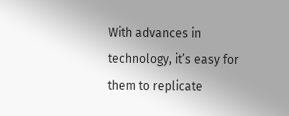With advances in technology, it’s easy for them to replicate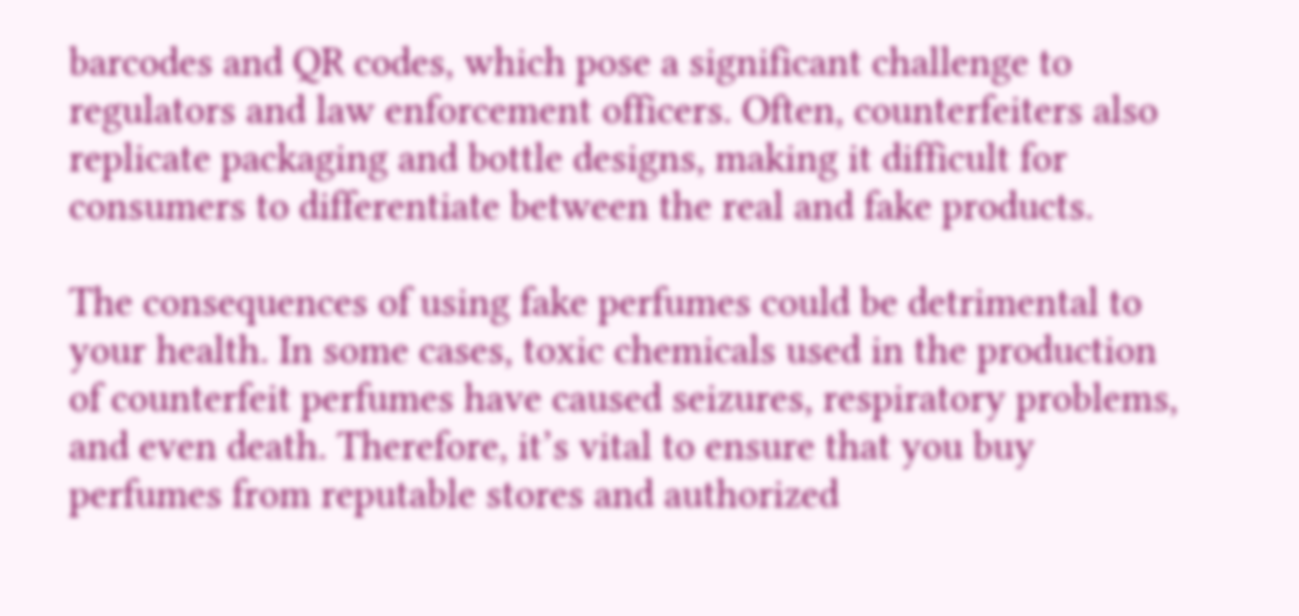barcodes and QR codes, which pose a significant challenge to regulators and law enforcement officers. Often, counterfeiters also replicate packaging and bottle designs, making it difficult for consumers to differentiate between the real and fake products.

The consequences of using fake perfumes could be detrimental to your health. In some cases, toxic chemicals used in the production of counterfeit perfumes have caused seizures, respiratory problems, and even death. Therefore, it’s vital to ensure that you buy perfumes from reputable stores and authorized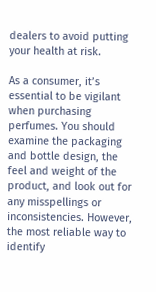dealers to avoid putting your health at risk.

As a consumer, it’s essential to be vigilant when purchasing perfumes. You should examine the packaging and bottle design, the feel and weight of the product, and look out for any misspellings or inconsistencies. However, the most reliable way to identify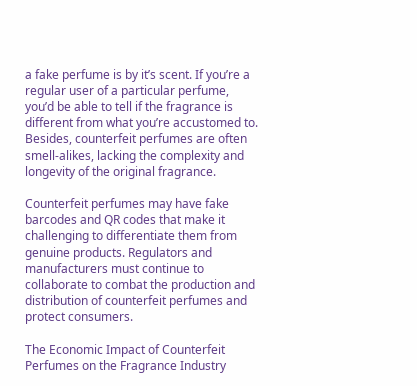a fake perfume is by it’s scent. If you’re a regular user of a particular perfume, you’d be able to tell if the fragrance is different from what you’re accustomed to. Besides, counterfeit perfumes are often smell-alikes, lacking the complexity and longevity of the original fragrance.

Counterfeit perfumes may have fake barcodes and QR codes that make it challenging to differentiate them from genuine products. Regulators and manufacturers must continue to collaborate to combat the production and distribution of counterfeit perfumes and protect consumers.

The Economic Impact of Counterfeit Perfumes on the Fragrance Industry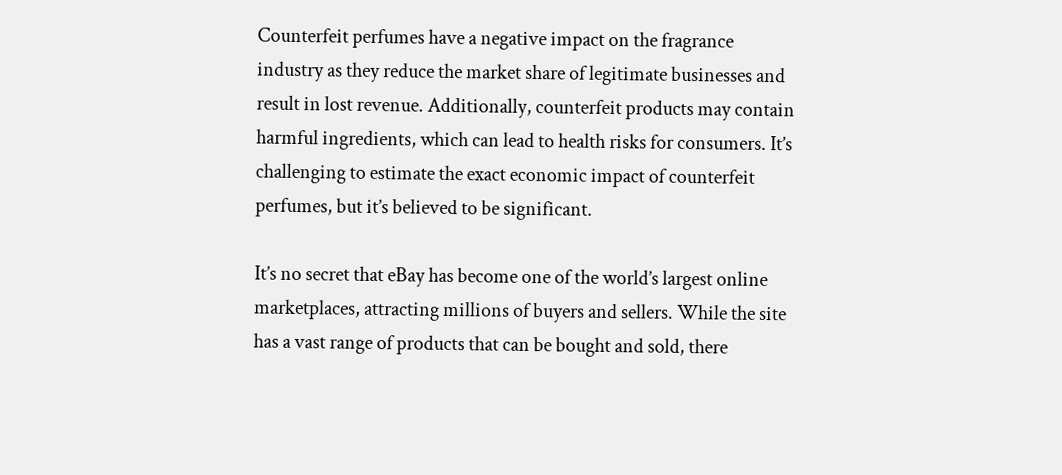Counterfeit perfumes have a negative impact on the fragrance industry as they reduce the market share of legitimate businesses and result in lost revenue. Additionally, counterfeit products may contain harmful ingredients, which can lead to health risks for consumers. It’s challenging to estimate the exact economic impact of counterfeit perfumes, but it’s believed to be significant.

It’s no secret that eBay has become one of the world’s largest online marketplaces, attracting millions of buyers and sellers. While the site has a vast range of products that can be bought and sold, there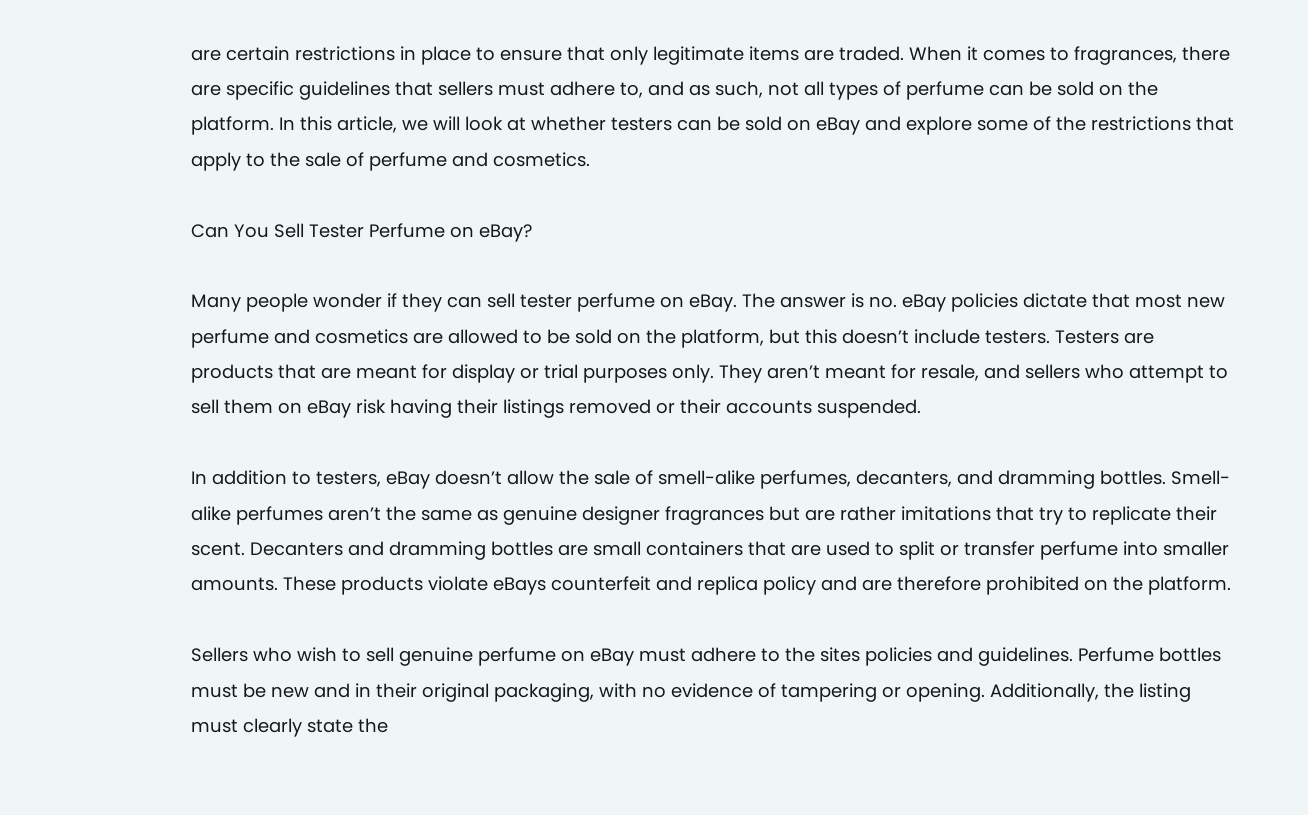are certain restrictions in place to ensure that only legitimate items are traded. When it comes to fragrances, there are specific guidelines that sellers must adhere to, and as such, not all types of perfume can be sold on the platform. In this article, we will look at whether testers can be sold on eBay and explore some of the restrictions that apply to the sale of perfume and cosmetics.

Can You Sell Tester Perfume on eBay?

Many people wonder if they can sell tester perfume on eBay. The answer is no. eBay policies dictate that most new perfume and cosmetics are allowed to be sold on the platform, but this doesn’t include testers. Testers are products that are meant for display or trial purposes only. They aren’t meant for resale, and sellers who attempt to sell them on eBay risk having their listings removed or their accounts suspended.

In addition to testers, eBay doesn’t allow the sale of smell-alike perfumes, decanters, and dramming bottles. Smell-alike perfumes aren’t the same as genuine designer fragrances but are rather imitations that try to replicate their scent. Decanters and dramming bottles are small containers that are used to split or transfer perfume into smaller amounts. These products violate eBays counterfeit and replica policy and are therefore prohibited on the platform.

Sellers who wish to sell genuine perfume on eBay must adhere to the sites policies and guidelines. Perfume bottles must be new and in their original packaging, with no evidence of tampering or opening. Additionally, the listing must clearly state the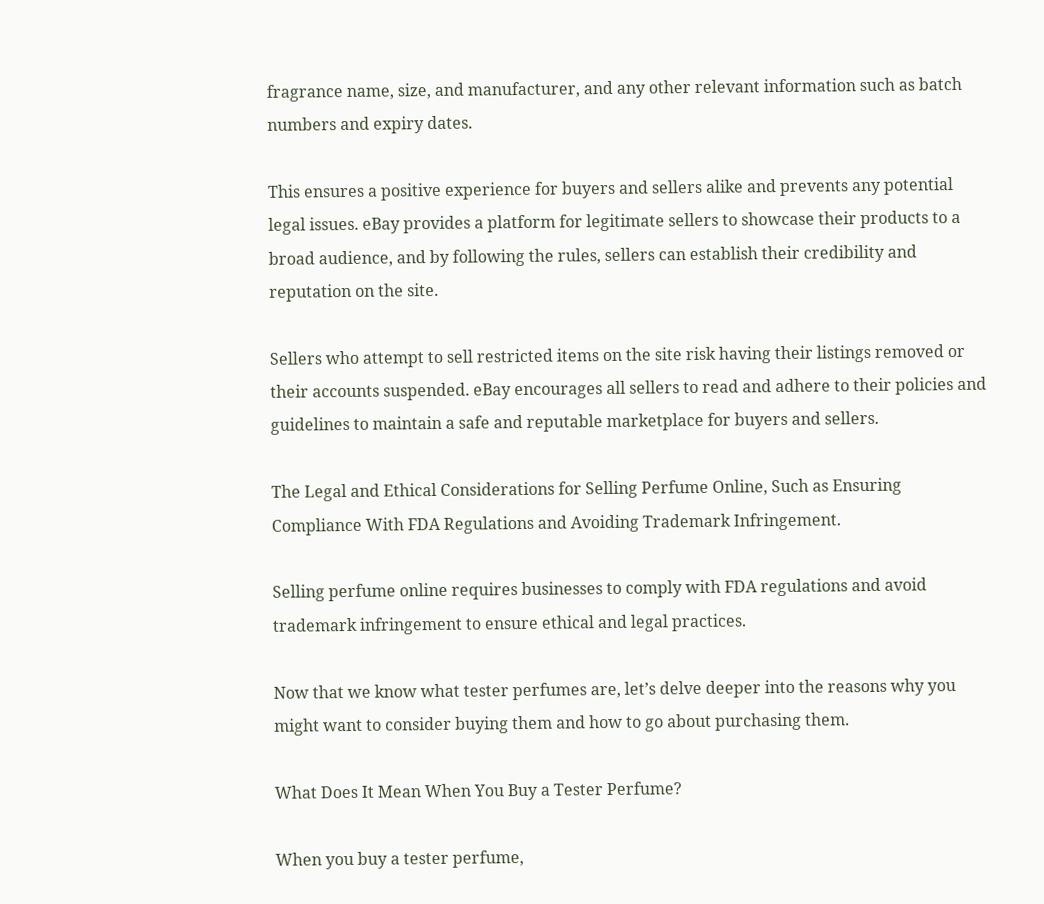fragrance name, size, and manufacturer, and any other relevant information such as batch numbers and expiry dates.

This ensures a positive experience for buyers and sellers alike and prevents any potential legal issues. eBay provides a platform for legitimate sellers to showcase their products to a broad audience, and by following the rules, sellers can establish their credibility and reputation on the site.

Sellers who attempt to sell restricted items on the site risk having their listings removed or their accounts suspended. eBay encourages all sellers to read and adhere to their policies and guidelines to maintain a safe and reputable marketplace for buyers and sellers.

The Legal and Ethical Considerations for Selling Perfume Online, Such as Ensuring Compliance With FDA Regulations and Avoiding Trademark Infringement.

Selling perfume online requires businesses to comply with FDA regulations and avoid trademark infringement to ensure ethical and legal practices.

Now that we know what tester perfumes are, let’s delve deeper into the reasons why you might want to consider buying them and how to go about purchasing them.

What Does It Mean When You Buy a Tester Perfume?

When you buy a tester perfume,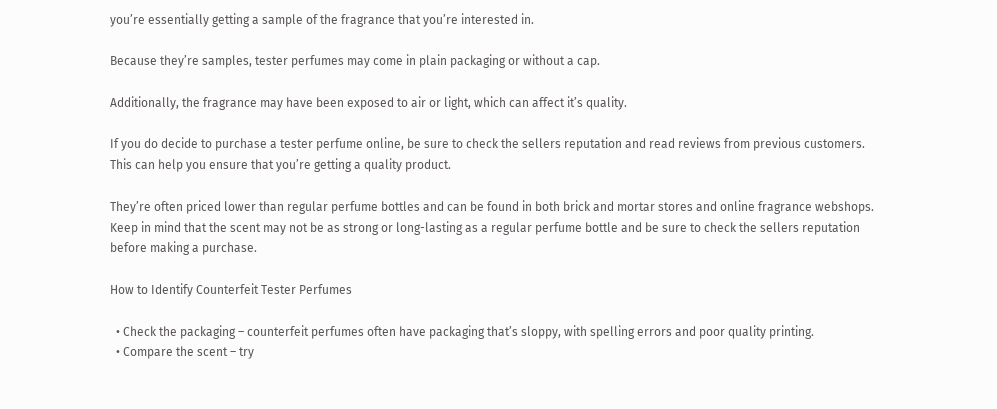you’re essentially getting a sample of the fragrance that you’re interested in.

Because they’re samples, tester perfumes may come in plain packaging or without a cap.

Additionally, the fragrance may have been exposed to air or light, which can affect it’s quality.

If you do decide to purchase a tester perfume online, be sure to check the sellers reputation and read reviews from previous customers. This can help you ensure that you’re getting a quality product.

They’re often priced lower than regular perfume bottles and can be found in both brick and mortar stores and online fragrance webshops. Keep in mind that the scent may not be as strong or long-lasting as a regular perfume bottle and be sure to check the sellers reputation before making a purchase.

How to Identify Counterfeit Tester Perfumes

  • Check the packaging – counterfeit perfumes often have packaging that’s sloppy, with spelling errors and poor quality printing.
  • Compare the scent – try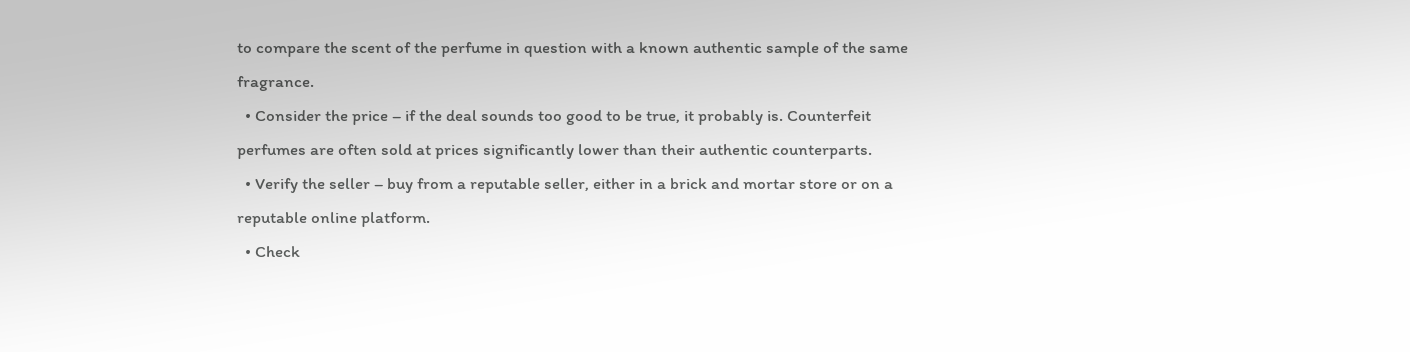to compare the scent of the perfume in question with a known authentic sample of the same fragrance.
  • Consider the price – if the deal sounds too good to be true, it probably is. Counterfeit perfumes are often sold at prices significantly lower than their authentic counterparts.
  • Verify the seller – buy from a reputable seller, either in a brick and mortar store or on a reputable online platform.
  • Check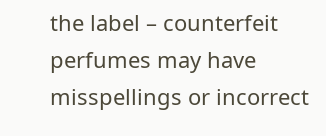the label – counterfeit perfumes may have misspellings or incorrect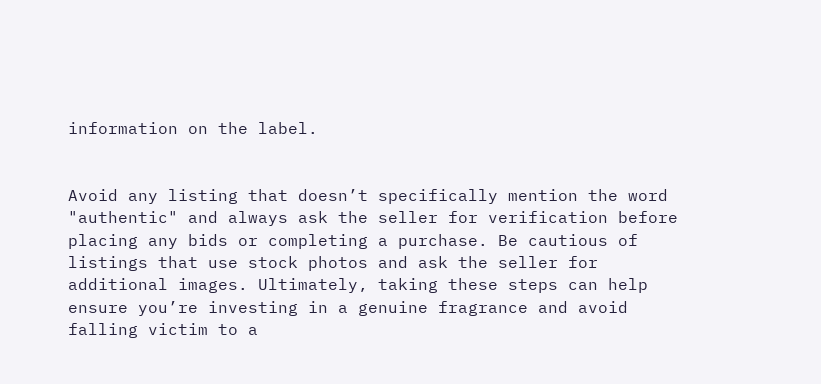information on the label.


Avoid any listing that doesn’t specifically mention the word "authentic" and always ask the seller for verification before placing any bids or completing a purchase. Be cautious of listings that use stock photos and ask the seller for additional images. Ultimately, taking these steps can help ensure you’re investing in a genuine fragrance and avoid falling victim to a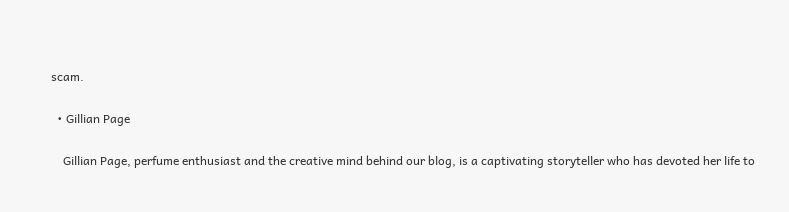scam.

  • Gillian Page

    Gillian Page, perfume enthusiast and the creative mind behind our blog, is a captivating storyteller who has devoted her life to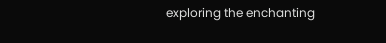exploring the enchanting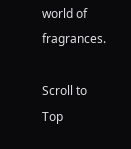world of fragrances.

Scroll to Top